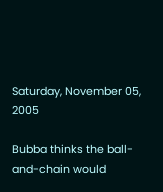Saturday, November 05, 2005

Bubba thinks the ball-and-chain would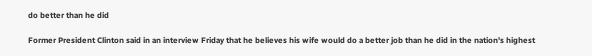do better than he did

Former President Clinton said in an interview Friday that he believes his wife would do a better job than he did in the nation's highest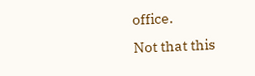office.
Not that this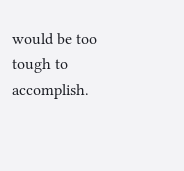would be too tough to accomplish.